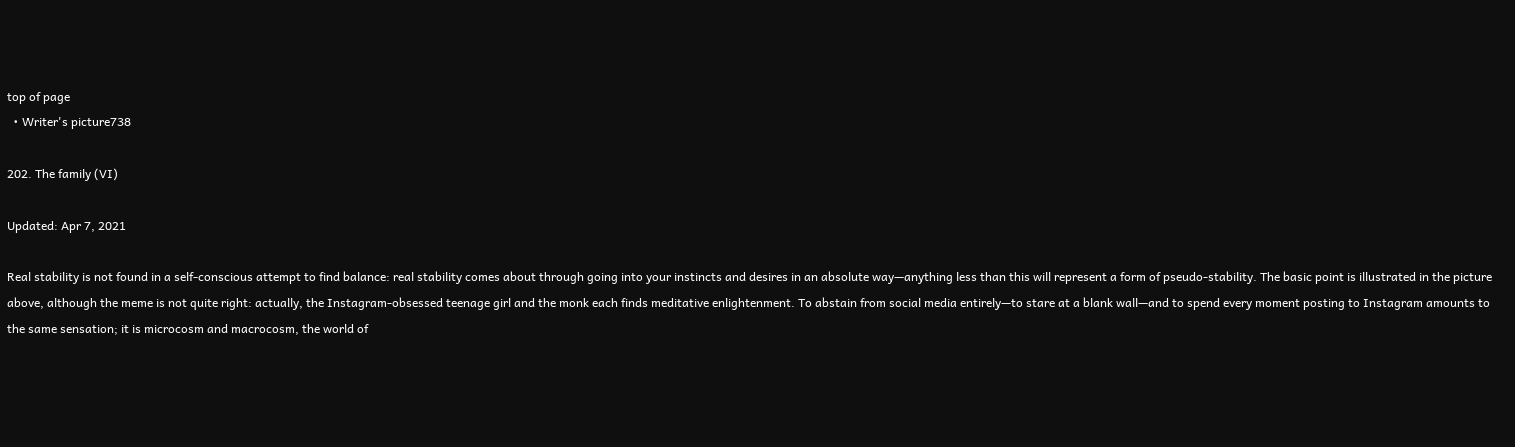top of page
  • Writer's picture738

202. The family (VI)

Updated: Apr 7, 2021

Real stability is not found in a self-conscious attempt to find balance: real stability comes about through going into your instincts and desires in an absolute way—anything less than this will represent a form of pseudo-stability. The basic point is illustrated in the picture above, although the meme is not quite right: actually, the Instagram-obsessed teenage girl and the monk each finds meditative enlightenment. To abstain from social media entirely—to stare at a blank wall—and to spend every moment posting to Instagram amounts to the same sensation; it is microcosm and macrocosm, the world of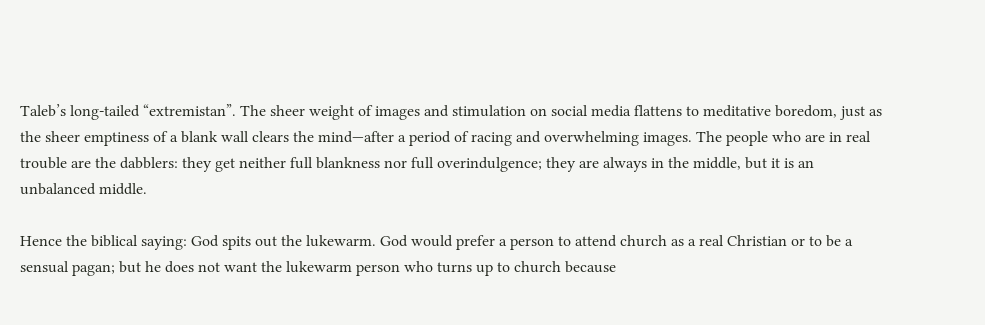Taleb’s long-tailed “extremistan”. The sheer weight of images and stimulation on social media flattens to meditative boredom, just as the sheer emptiness of a blank wall clears the mind—after a period of racing and overwhelming images. The people who are in real trouble are the dabblers: they get neither full blankness nor full overindulgence; they are always in the middle, but it is an unbalanced middle.

Hence the biblical saying: God spits out the lukewarm. God would prefer a person to attend church as a real Christian or to be a sensual pagan; but he does not want the lukewarm person who turns up to church because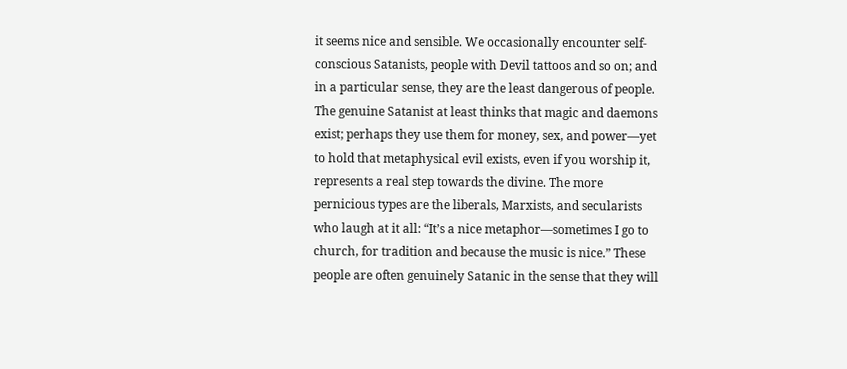it seems nice and sensible. We occasionally encounter self-conscious Satanists, people with Devil tattoos and so on; and in a particular sense, they are the least dangerous of people. The genuine Satanist at least thinks that magic and daemons exist; perhaps they use them for money, sex, and power—yet to hold that metaphysical evil exists, even if you worship it, represents a real step towards the divine. The more pernicious types are the liberals, Marxists, and secularists who laugh at it all: “It’s a nice metaphor—sometimes I go to church, for tradition and because the music is nice.” These people are often genuinely Satanic in the sense that they will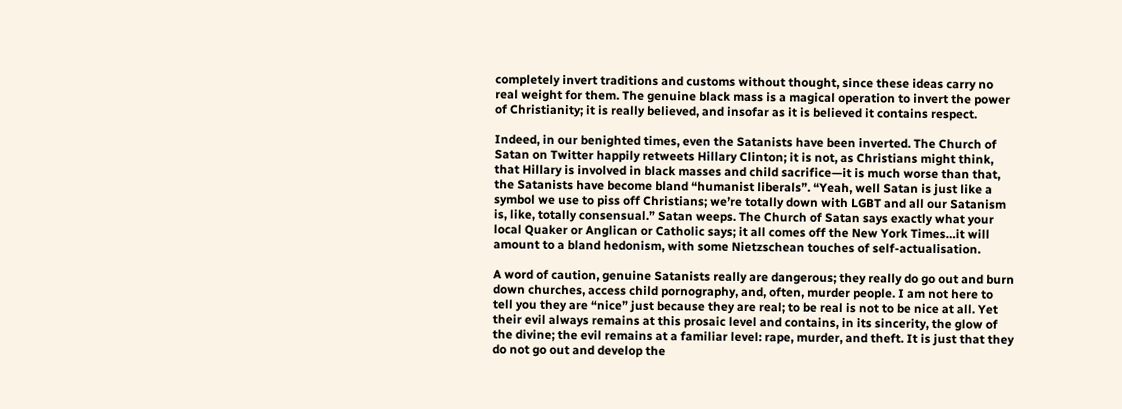completely invert traditions and customs without thought, since these ideas carry no real weight for them. The genuine black mass is a magical operation to invert the power of Christianity; it is really believed, and insofar as it is believed it contains respect.

Indeed, in our benighted times, even the Satanists have been inverted. The Church of Satan on Twitter happily retweets Hillary Clinton; it is not, as Christians might think, that Hillary is involved in black masses and child sacrifice—it is much worse than that, the Satanists have become bland “humanist liberals”. “Yeah, well Satan is just like a symbol we use to piss off Christians; we’re totally down with LGBT and all our Satanism is, like, totally consensual.” Satan weeps. The Church of Satan says exactly what your local Quaker or Anglican or Catholic says; it all comes off the New York Times…it will amount to a bland hedonism, with some Nietzschean touches of self-actualisation.

A word of caution, genuine Satanists really are dangerous; they really do go out and burn down churches, access child pornography, and, often, murder people. I am not here to tell you they are “nice” just because they are real; to be real is not to be nice at all. Yet their evil always remains at this prosaic level and contains, in its sincerity, the glow of the divine; the evil remains at a familiar level: rape, murder, and theft. It is just that they do not go out and develop the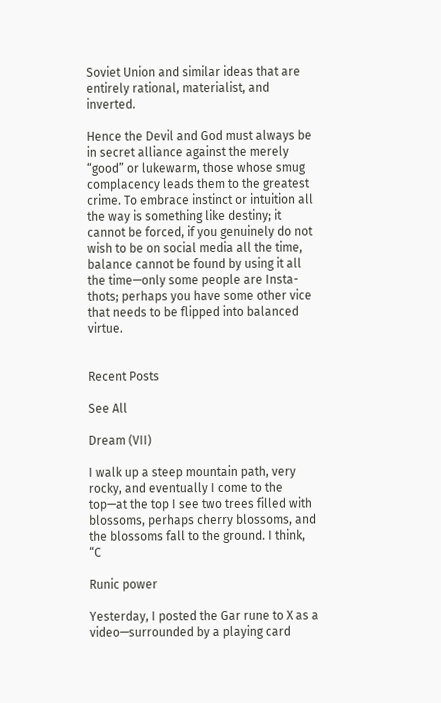Soviet Union and similar ideas that are entirely rational, materialist, and inverted.

Hence the Devil and God must always be in secret alliance against the merely “good” or lukewarm, those whose smug complacency leads them to the greatest crime. To embrace instinct or intuition all the way is something like destiny; it cannot be forced, if you genuinely do not wish to be on social media all the time, balance cannot be found by using it all the time—only some people are Insta-thots; perhaps you have some other vice that needs to be flipped into balanced virtue.


Recent Posts

See All

Dream (VII)

I walk up a steep mountain path, very rocky, and eventually I come to the top—at the top I see two trees filled with blossoms, perhaps cherry blossoms, and the blossoms fall to the ground. I think, “C

Runic power

Yesterday, I posted the Gar rune to X as a video—surrounded by a playing card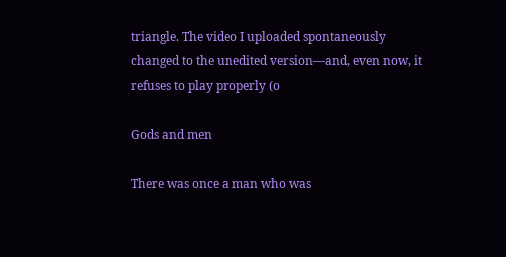triangle. The video I uploaded spontaneously changed to the unedited version—and, even now, it refuses to play properly (o

Gods and men

There was once a man who was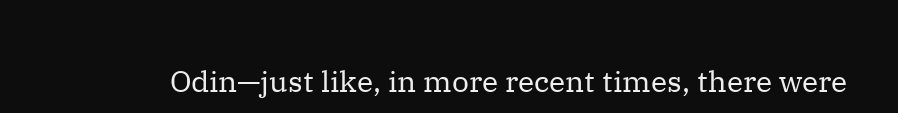Odin—just like, in more recent times, there were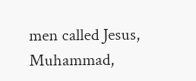men called Jesus, Muhammad,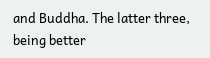and Buddha. The latter three, being better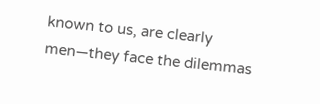known to us, are clearly men—they face the dilemmas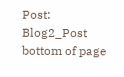Post: Blog2_Post
bottom of page